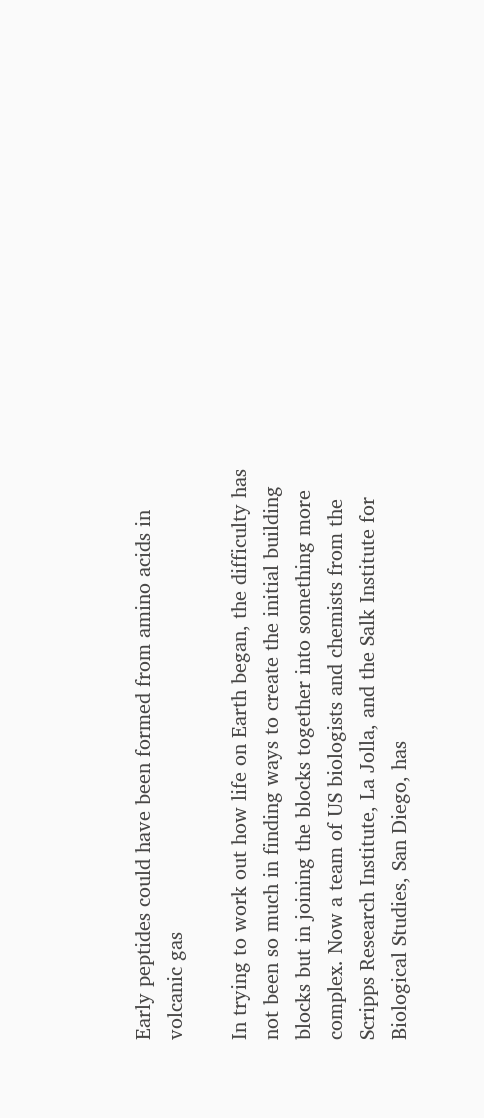Early peptides could have been formed from amino acids in volcanic gas

In trying to work out how life on Earth began, the difficulty has not been so much in finding ways to create the initial building blocks but in joining the blocks together into something more complex. Now a team of US biologists and chemists from the Scripps Research Institute, La Jolla, and the Salk Institute for Biological Studies, San Diego, has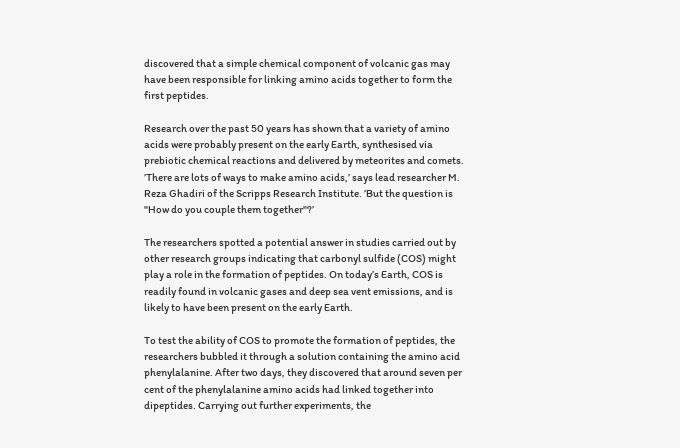discovered that a simple chemical component of volcanic gas may have been responsible for linking amino acids together to form the first peptides.

Research over the past 50 years has shown that a variety of amino acids were probably present on the early Earth, synthesised via prebiotic chemical reactions and delivered by meteorites and comets. ’There are lots of ways to make amino acids,’ says lead researcher M. Reza Ghadiri of the Scripps Research Institute. ’But the question is "How do you couple them together"?’

The researchers spotted a potential answer in studies carried out by other research groups indicating that carbonyl sulfide (COS) might play a role in the formation of peptides. On today’s Earth, COS is readily found in volcanic gases and deep sea vent emissions, and is likely to have been present on the early Earth.

To test the ability of COS to promote the formation of peptides, the researchers bubbled it through a solution containing the amino acid phenylalanine. After two days, they discovered that around seven per cent of the phenylalanine amino acids had linked together into dipeptides. Carrying out further experiments, the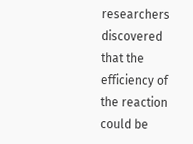researchers discovered that the efficiency of the reaction could be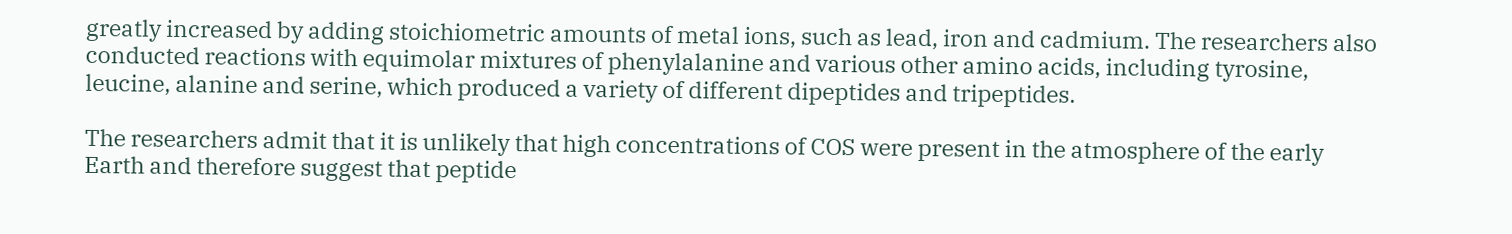greatly increased by adding stoichiometric amounts of metal ions, such as lead, iron and cadmium. The researchers also conducted reactions with equimolar mixtures of phenylalanine and various other amino acids, including tyrosine, leucine, alanine and serine, which produced a variety of different dipeptides and tripeptides.

The researchers admit that it is unlikely that high concentrations of COS were present in the atmosphere of the early Earth and therefore suggest that peptide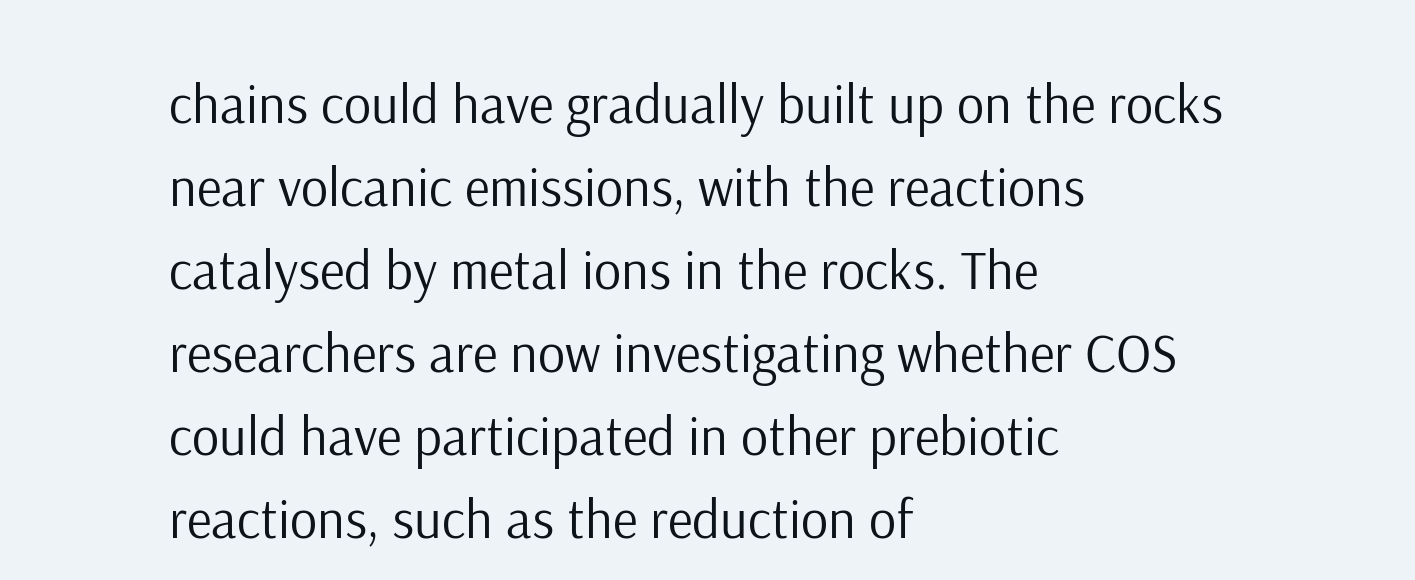chains could have gradually built up on the rocks near volcanic emissions, with the reactions catalysed by metal ions in the rocks. The researchers are now investigating whether COS could have participated in other prebiotic reactions, such as the reduction of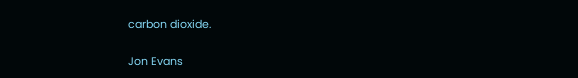carbon dioxide.

Jon Evans